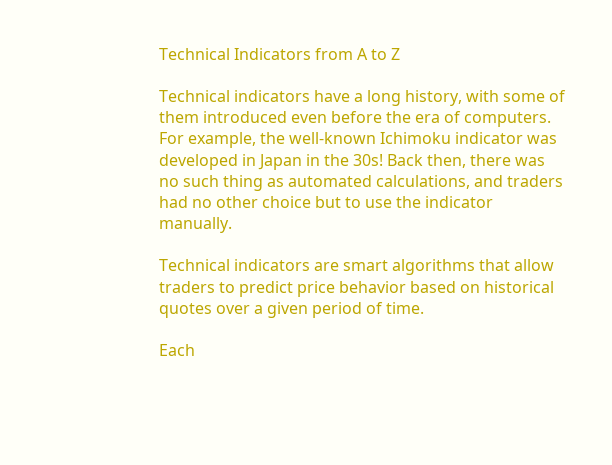Technical Indicators from A to Z

Technical indicators have a long history, with some of them introduced even before the era of computers. For example, the well-known Ichimoku indicator was developed in Japan in the 30s! Back then, there was no such thing as automated calculations, and traders had no other choice but to use the indicator manually.

Technical indicators are smart algorithms that allow traders to predict price behavior based on historical quotes over a given period of time.

Each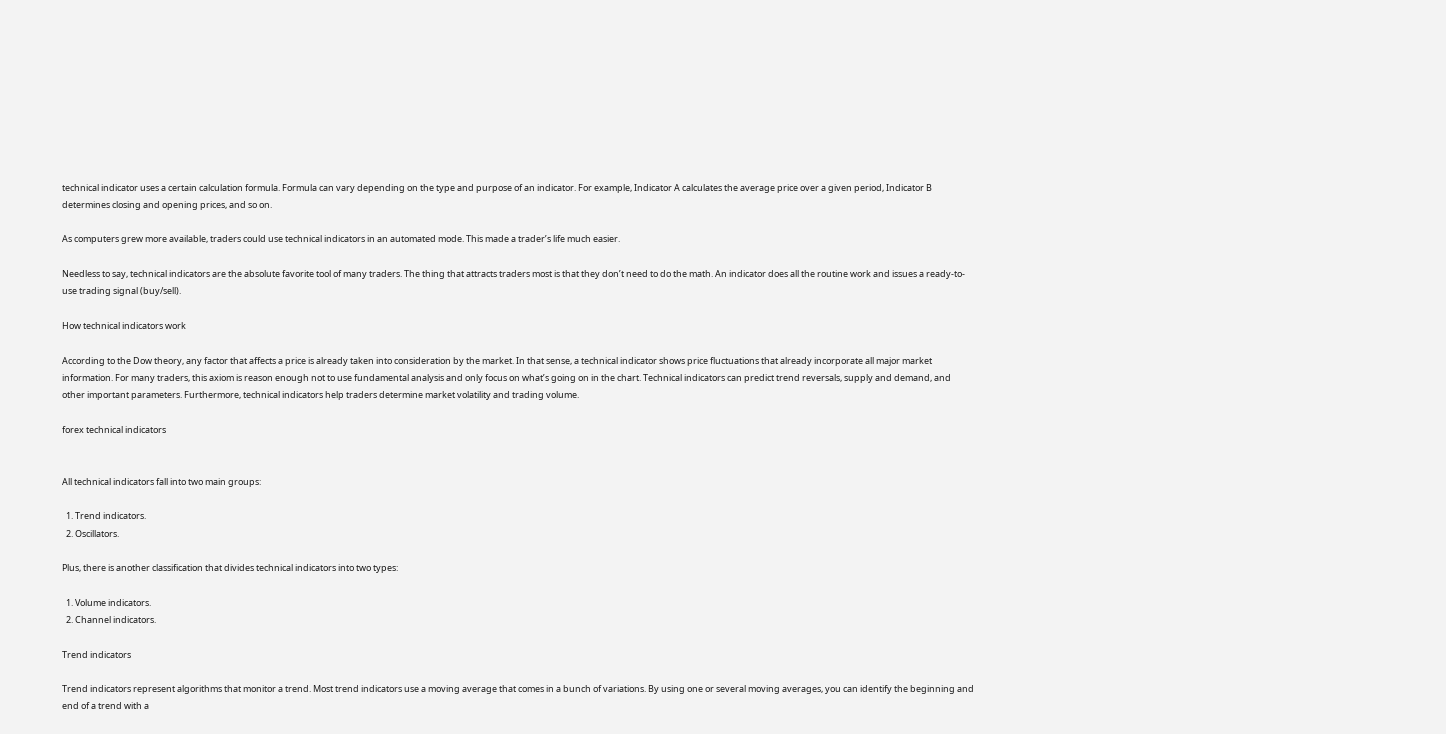technical indicator uses a certain calculation formula. Formula can vary depending on the type and purpose of an indicator. For example, Indicator A calculates the average price over a given period, Indicator B determines closing and opening prices, and so on.

As computers grew more available, traders could use technical indicators in an automated mode. This made a trader’s life much easier.

Needless to say, technical indicators are the absolute favorite tool of many traders. The thing that attracts traders most is that they don’t need to do the math. An indicator does all the routine work and issues a ready-to-use trading signal (buy/sell).

How technical indicators work

According to the Dow theory, any factor that affects a price is already taken into consideration by the market. In that sense, a technical indicator shows price fluctuations that already incorporate all major market information. For many traders, this axiom is reason enough not to use fundamental analysis and only focus on what’s going on in the chart. Technical indicators can predict trend reversals, supply and demand, and other important parameters. Furthermore, technical indicators help traders determine market volatility and trading volume.

forex technical indicators


All technical indicators fall into two main groups:

  1. Trend indicators.
  2. Oscillators.

Plus, there is another classification that divides technical indicators into two types:

  1. Volume indicators.
  2. Channel indicators.

Trend indicators

Trend indicators represent algorithms that monitor a trend. Most trend indicators use a moving average that comes in a bunch of variations. By using one or several moving averages, you can identify the beginning and end of a trend with a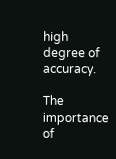high degree of accuracy.

The importance of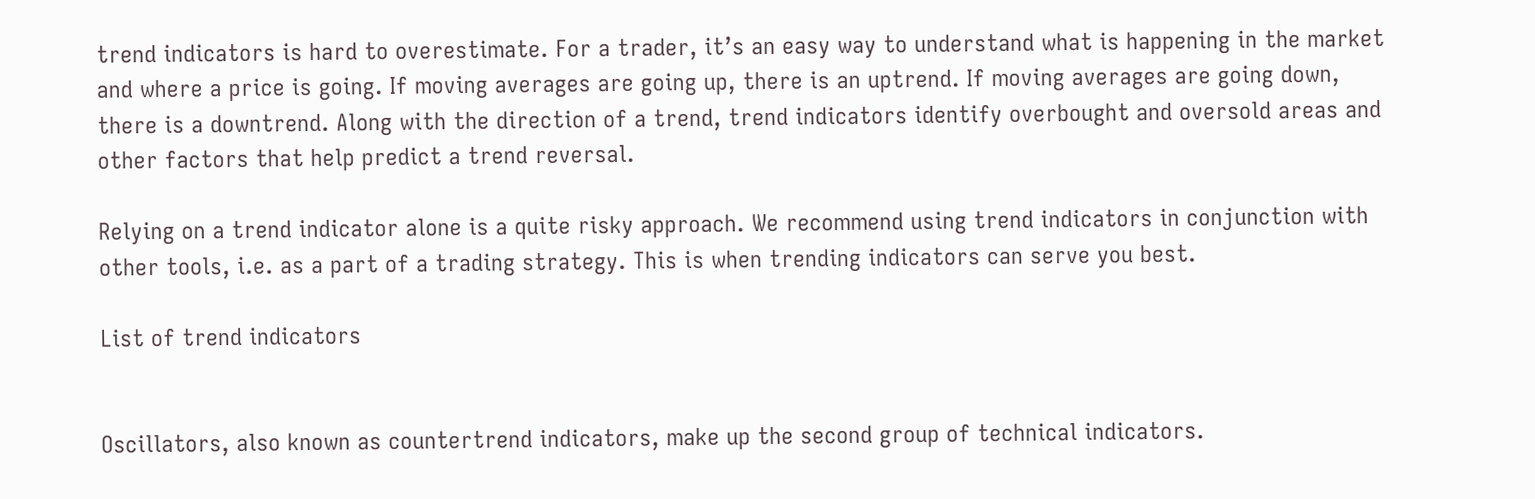trend indicators is hard to overestimate. For a trader, it’s an easy way to understand what is happening in the market and where a price is going. If moving averages are going up, there is an uptrend. If moving averages are going down, there is a downtrend. Along with the direction of a trend, trend indicators identify overbought and oversold areas and other factors that help predict a trend reversal.

Relying on a trend indicator alone is a quite risky approach. We recommend using trend indicators in conjunction with other tools, i.e. as a part of a trading strategy. This is when trending indicators can serve you best.

List of trend indicators


Oscillators, also known as countertrend indicators, make up the second group of technical indicators.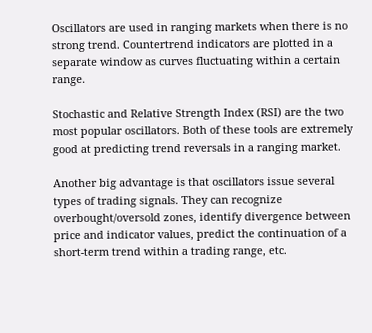Oscillators are used in ranging markets when there is no strong trend. Countertrend indicators are plotted in a separate window as curves fluctuating within a certain range.

Stochastic and Relative Strength Index (RSI) are the two most popular oscillators. Both of these tools are extremely good at predicting trend reversals in a ranging market.

Another big advantage is that oscillators issue several types of trading signals. They can recognize overbought/oversold zones, identify divergence between price and indicator values, predict the continuation of a short-term trend within a trading range, etc.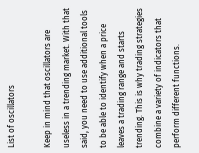List of oscillators

Keep in mind that oscillators are useless in a trending market. With that said, you need to use additional tools to be able to identify when a price leaves a trading range and starts trending. This is why trading strategies combine a variety of indicators that perform different functions.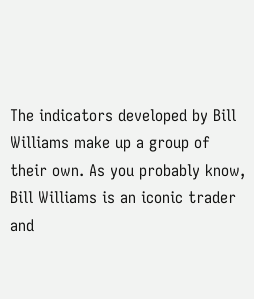The indicators developed by Bill Williams make up a group of their own. As you probably know, Bill Williams is an iconic trader and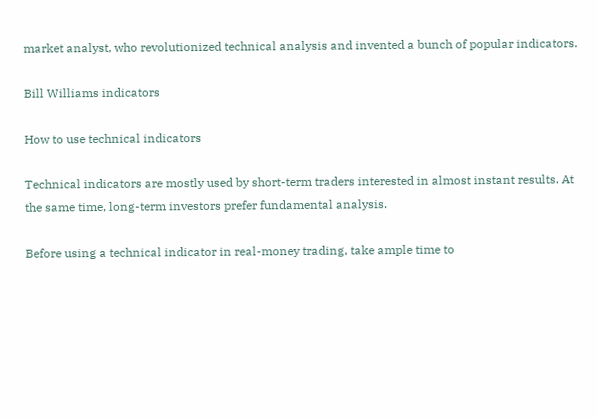market analyst, who revolutionized technical analysis and invented a bunch of popular indicators.

Bill Williams indicators

How to use technical indicators

Technical indicators are mostly used by short-term traders interested in almost instant results. At the same time, long-term investors prefer fundamental analysis.

Before using a technical indicator in real-money trading, take ample time to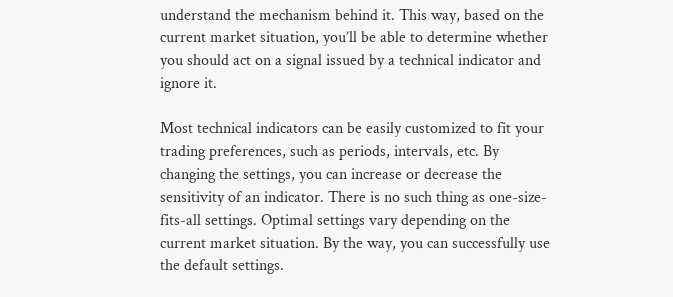understand the mechanism behind it. This way, based on the current market situation, you’ll be able to determine whether you should act on a signal issued by a technical indicator and ignore it.

Most technical indicators can be easily customized to fit your trading preferences, such as periods, intervals, etc. By changing the settings, you can increase or decrease the sensitivity of an indicator. There is no such thing as one-size-fits-all settings. Optimal settings vary depending on the current market situation. By the way, you can successfully use the default settings.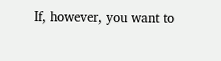If, however, you want to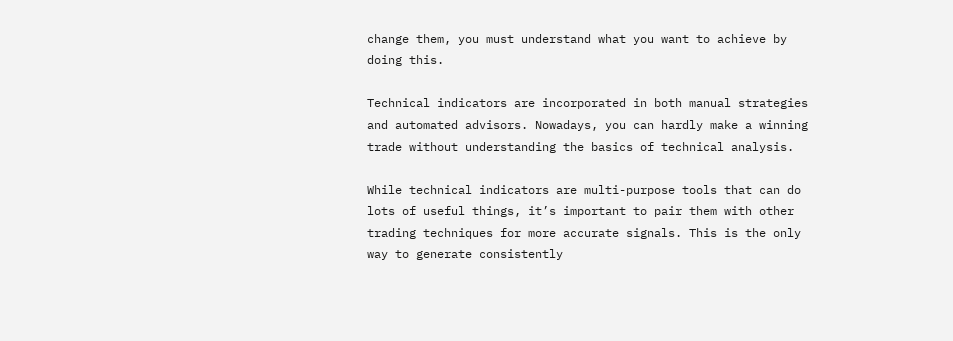change them, you must understand what you want to achieve by doing this.

Technical indicators are incorporated in both manual strategies and automated advisors. Nowadays, you can hardly make a winning trade without understanding the basics of technical analysis.

While technical indicators are multi-purpose tools that can do lots of useful things, it’s important to pair them with other trading techniques for more accurate signals. This is the only way to generate consistently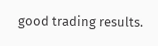good trading results.